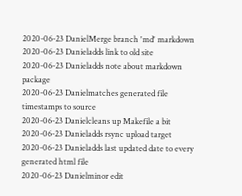2020-06-23 DanielMerge branch 'md' markdown
2020-06-23 Danieladds link to old site
2020-06-23 Danieladds note about markdown package
2020-06-23 Danielmatches generated file timestamps to source
2020-06-23 Danielcleans up Makefile a bit
2020-06-23 Danieladds rsync upload target
2020-06-23 Danieladds last updated date to every generated html file
2020-06-23 Danielminor edit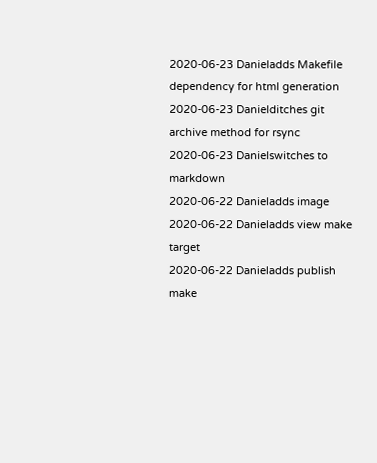2020-06-23 Danieladds Makefile dependency for html generation
2020-06-23 Danielditches git archive method for rsync
2020-06-23 Danielswitches to markdown
2020-06-22 Danieladds image
2020-06-22 Danieladds view make target
2020-06-22 Danieladds publish make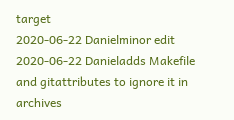target
2020-06-22 Danielminor edit
2020-06-22 Danieladds Makefile and gitattributes to ignore it in archives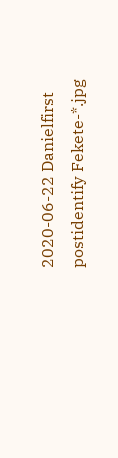2020-06-22 Danielfirst postidentify Fekete-*.jpg